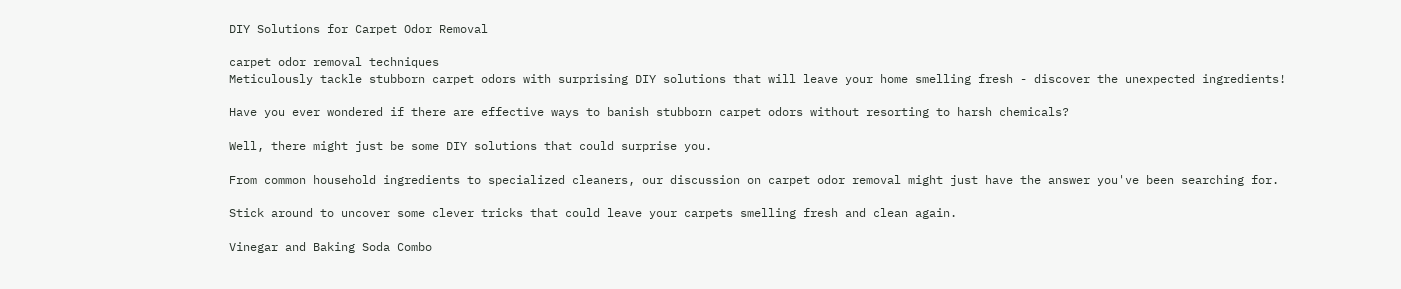DIY Solutions for Carpet Odor Removal

carpet odor removal techniques
Meticulously tackle stubborn carpet odors with surprising DIY solutions that will leave your home smelling fresh - discover the unexpected ingredients!

Have you ever wondered if there are effective ways to banish stubborn carpet odors without resorting to harsh chemicals?

Well, there might just be some DIY solutions that could surprise you.

From common household ingredients to specialized cleaners, our discussion on carpet odor removal might just have the answer you've been searching for.

Stick around to uncover some clever tricks that could leave your carpets smelling fresh and clean again.

Vinegar and Baking Soda Combo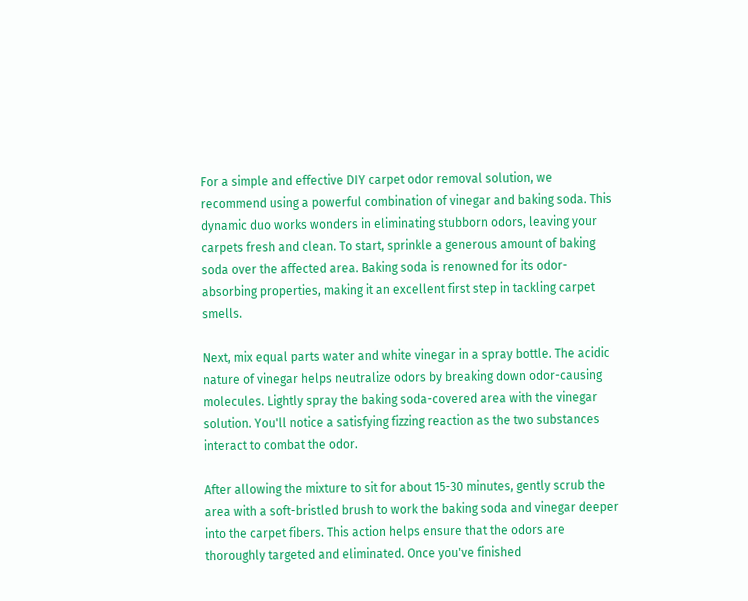For a simple and effective DIY carpet odor removal solution, we recommend using a powerful combination of vinegar and baking soda. This dynamic duo works wonders in eliminating stubborn odors, leaving your carpets fresh and clean. To start, sprinkle a generous amount of baking soda over the affected area. Baking soda is renowned for its odor-absorbing properties, making it an excellent first step in tackling carpet smells.

Next, mix equal parts water and white vinegar in a spray bottle. The acidic nature of vinegar helps neutralize odors by breaking down odor-causing molecules. Lightly spray the baking soda-covered area with the vinegar solution. You'll notice a satisfying fizzing reaction as the two substances interact to combat the odor.

After allowing the mixture to sit for about 15-30 minutes, gently scrub the area with a soft-bristled brush to work the baking soda and vinegar deeper into the carpet fibers. This action helps ensure that the odors are thoroughly targeted and eliminated. Once you've finished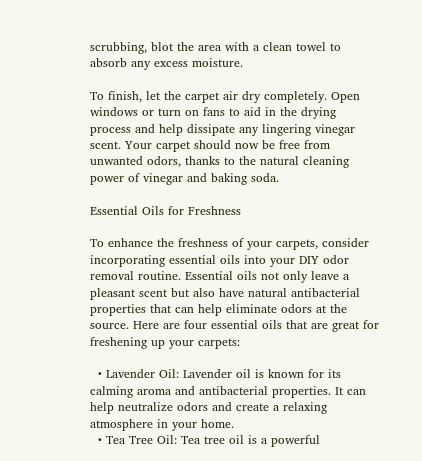scrubbing, blot the area with a clean towel to absorb any excess moisture.

To finish, let the carpet air dry completely. Open windows or turn on fans to aid in the drying process and help dissipate any lingering vinegar scent. Your carpet should now be free from unwanted odors, thanks to the natural cleaning power of vinegar and baking soda.

Essential Oils for Freshness

To enhance the freshness of your carpets, consider incorporating essential oils into your DIY odor removal routine. Essential oils not only leave a pleasant scent but also have natural antibacterial properties that can help eliminate odors at the source. Here are four essential oils that are great for freshening up your carpets:

  • Lavender Oil: Lavender oil is known for its calming aroma and antibacterial properties. It can help neutralize odors and create a relaxing atmosphere in your home.
  • Tea Tree Oil: Tea tree oil is a powerful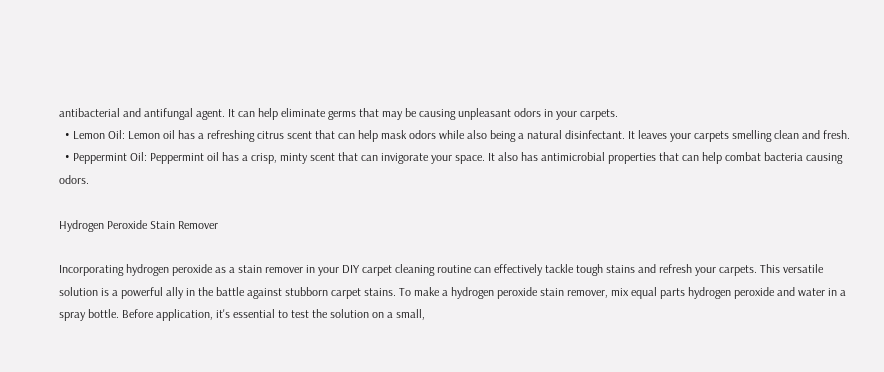antibacterial and antifungal agent. It can help eliminate germs that may be causing unpleasant odors in your carpets.
  • Lemon Oil: Lemon oil has a refreshing citrus scent that can help mask odors while also being a natural disinfectant. It leaves your carpets smelling clean and fresh.
  • Peppermint Oil: Peppermint oil has a crisp, minty scent that can invigorate your space. It also has antimicrobial properties that can help combat bacteria causing odors.

Hydrogen Peroxide Stain Remover

Incorporating hydrogen peroxide as a stain remover in your DIY carpet cleaning routine can effectively tackle tough stains and refresh your carpets. This versatile solution is a powerful ally in the battle against stubborn carpet stains. To make a hydrogen peroxide stain remover, mix equal parts hydrogen peroxide and water in a spray bottle. Before application, it's essential to test the solution on a small,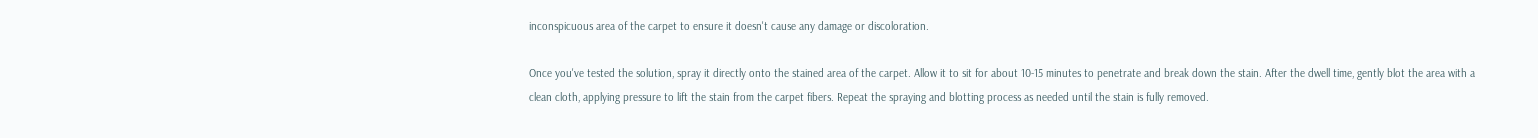inconspicuous area of the carpet to ensure it doesn't cause any damage or discoloration.

Once you've tested the solution, spray it directly onto the stained area of the carpet. Allow it to sit for about 10-15 minutes to penetrate and break down the stain. After the dwell time, gently blot the area with a clean cloth, applying pressure to lift the stain from the carpet fibers. Repeat the spraying and blotting process as needed until the stain is fully removed.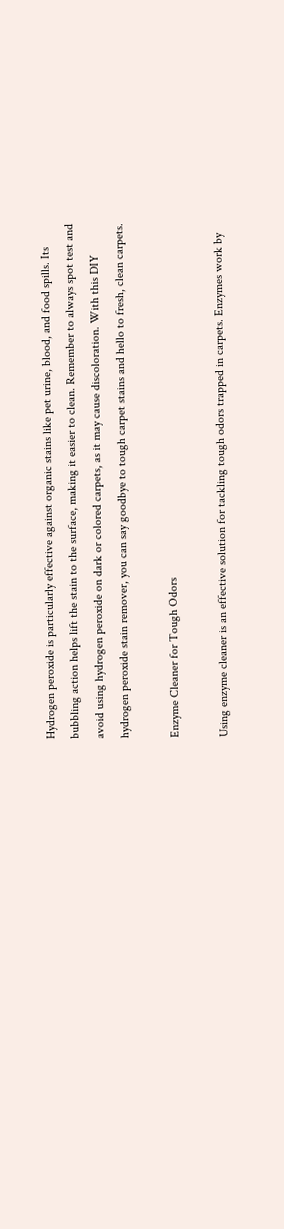Hydrogen peroxide is particularly effective against organic stains like pet urine, blood, and food spills. Its bubbling action helps lift the stain to the surface, making it easier to clean. Remember to always spot test and avoid using hydrogen peroxide on dark or colored carpets, as it may cause discoloration. With this DIY hydrogen peroxide stain remover, you can say goodbye to tough carpet stains and hello to fresh, clean carpets.

Enzyme Cleaner for Tough Odors

Using enzyme cleaner is an effective solution for tackling tough odors trapped in carpets. Enzymes work by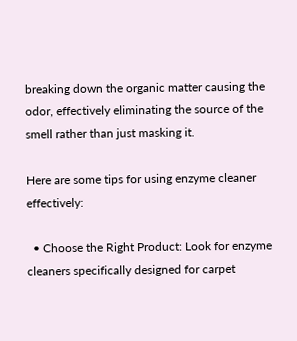breaking down the organic matter causing the odor, effectively eliminating the source of the smell rather than just masking it.

Here are some tips for using enzyme cleaner effectively:

  • Choose the Right Product: Look for enzyme cleaners specifically designed for carpet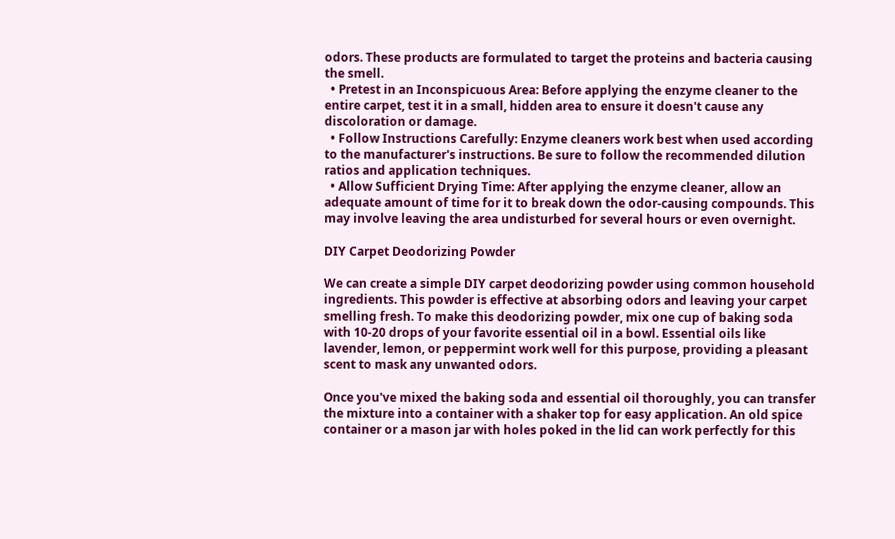odors. These products are formulated to target the proteins and bacteria causing the smell.
  • Pretest in an Inconspicuous Area: Before applying the enzyme cleaner to the entire carpet, test it in a small, hidden area to ensure it doesn't cause any discoloration or damage.
  • Follow Instructions Carefully: Enzyme cleaners work best when used according to the manufacturer's instructions. Be sure to follow the recommended dilution ratios and application techniques.
  • Allow Sufficient Drying Time: After applying the enzyme cleaner, allow an adequate amount of time for it to break down the odor-causing compounds. This may involve leaving the area undisturbed for several hours or even overnight.

DIY Carpet Deodorizing Powder

We can create a simple DIY carpet deodorizing powder using common household ingredients. This powder is effective at absorbing odors and leaving your carpet smelling fresh. To make this deodorizing powder, mix one cup of baking soda with 10-20 drops of your favorite essential oil in a bowl. Essential oils like lavender, lemon, or peppermint work well for this purpose, providing a pleasant scent to mask any unwanted odors.

Once you've mixed the baking soda and essential oil thoroughly, you can transfer the mixture into a container with a shaker top for easy application. An old spice container or a mason jar with holes poked in the lid can work perfectly for this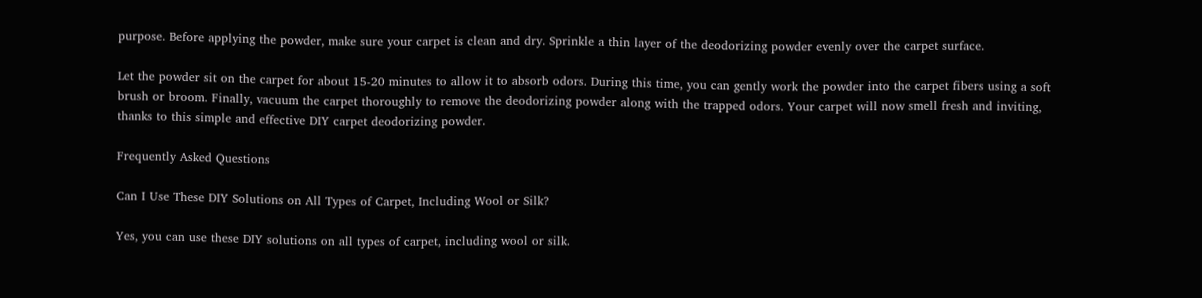purpose. Before applying the powder, make sure your carpet is clean and dry. Sprinkle a thin layer of the deodorizing powder evenly over the carpet surface.

Let the powder sit on the carpet for about 15-20 minutes to allow it to absorb odors. During this time, you can gently work the powder into the carpet fibers using a soft brush or broom. Finally, vacuum the carpet thoroughly to remove the deodorizing powder along with the trapped odors. Your carpet will now smell fresh and inviting, thanks to this simple and effective DIY carpet deodorizing powder.

Frequently Asked Questions

Can I Use These DIY Solutions on All Types of Carpet, Including Wool or Silk?

Yes, you can use these DIY solutions on all types of carpet, including wool or silk.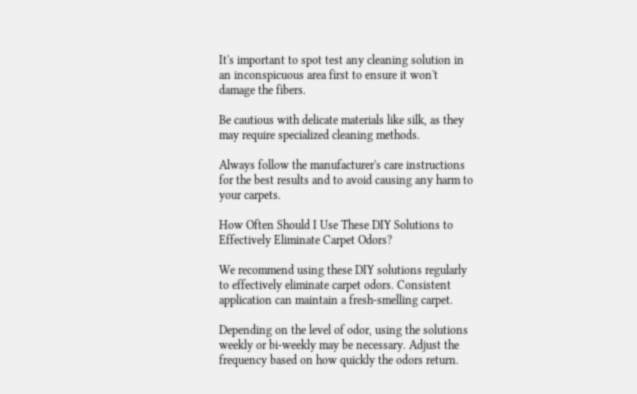It's important to spot test any cleaning solution in an inconspicuous area first to ensure it won't damage the fibers.

Be cautious with delicate materials like silk, as they may require specialized cleaning methods.

Always follow the manufacturer's care instructions for the best results and to avoid causing any harm to your carpets.

How Often Should I Use These DIY Solutions to Effectively Eliminate Carpet Odors?

We recommend using these DIY solutions regularly to effectively eliminate carpet odors. Consistent application can maintain a fresh-smelling carpet.

Depending on the level of odor, using the solutions weekly or bi-weekly may be necessary. Adjust the frequency based on how quickly the odors return.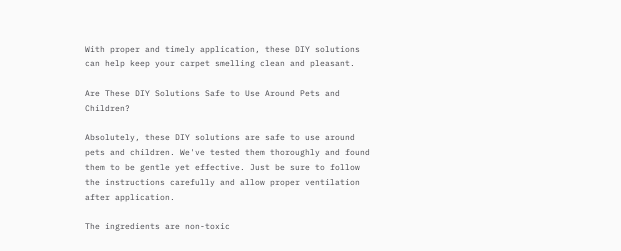With proper and timely application, these DIY solutions can help keep your carpet smelling clean and pleasant.

Are These DIY Solutions Safe to Use Around Pets and Children?

Absolutely, these DIY solutions are safe to use around pets and children. We've tested them thoroughly and found them to be gentle yet effective. Just be sure to follow the instructions carefully and allow proper ventilation after application.

The ingredients are non-toxic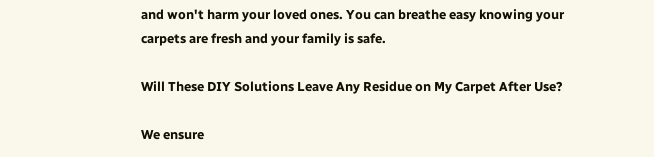and won't harm your loved ones. You can breathe easy knowing your carpets are fresh and your family is safe.

Will These DIY Solutions Leave Any Residue on My Carpet After Use?

We ensure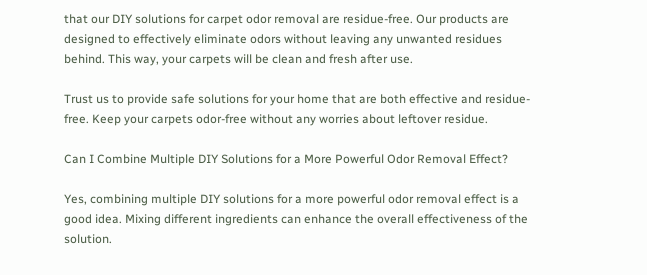that our DIY solutions for carpet odor removal are residue-free. Our products are designed to effectively eliminate odors without leaving any unwanted residues behind. This way, your carpets will be clean and fresh after use.

Trust us to provide safe solutions for your home that are both effective and residue-free. Keep your carpets odor-free without any worries about leftover residue.

Can I Combine Multiple DIY Solutions for a More Powerful Odor Removal Effect?

Yes, combining multiple DIY solutions for a more powerful odor removal effect is a good idea. Mixing different ingredients can enhance the overall effectiveness of the solution.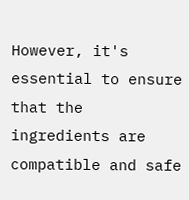However, it's essential to ensure that the ingredients are compatible and safe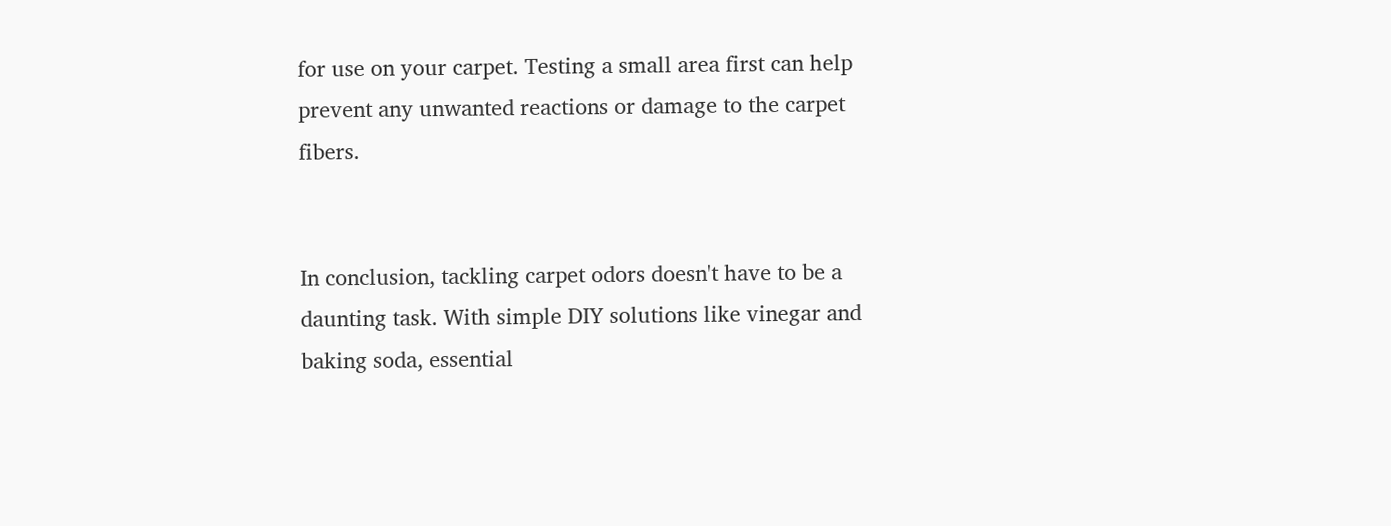for use on your carpet. Testing a small area first can help prevent any unwanted reactions or damage to the carpet fibers.


In conclusion, tackling carpet odors doesn't have to be a daunting task. With simple DIY solutions like vinegar and baking soda, essential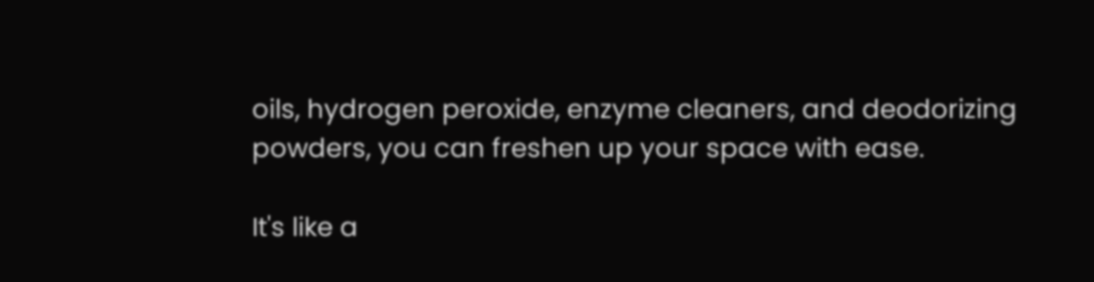oils, hydrogen peroxide, enzyme cleaners, and deodorizing powders, you can freshen up your space with ease.

It's like a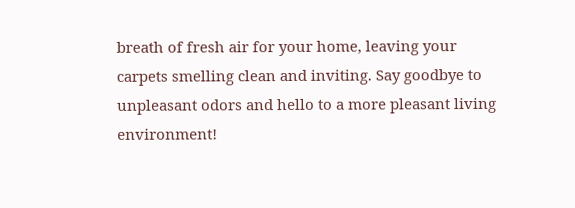breath of fresh air for your home, leaving your carpets smelling clean and inviting. Say goodbye to unpleasant odors and hello to a more pleasant living environment!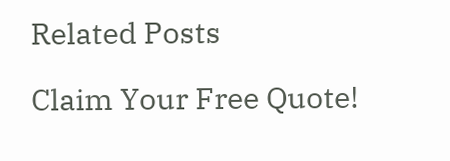Related Posts

Claim Your Free Quote!